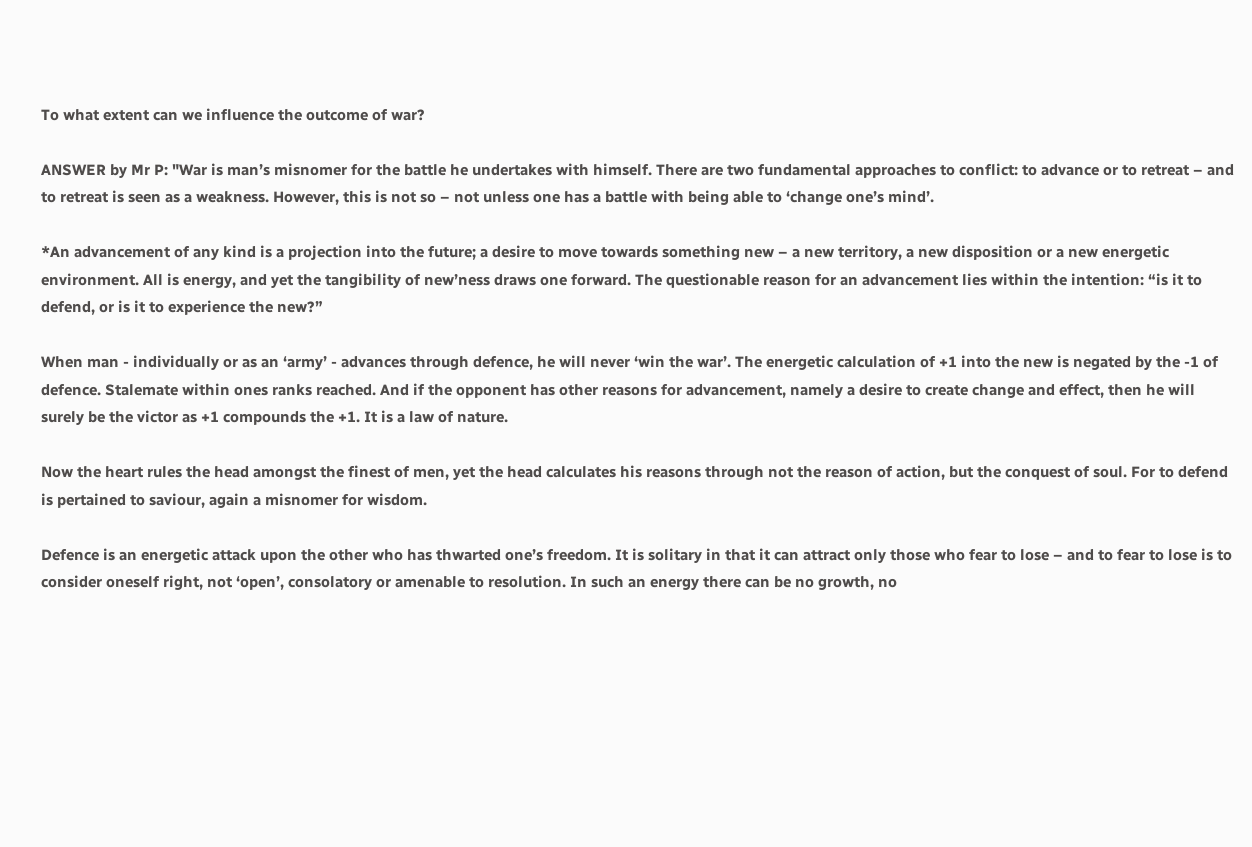To what extent can we influence the outcome of war?

ANSWER by Mr P: "War is man’s misnomer for the battle he undertakes with himself. There are two fundamental approaches to conflict: to advance or to retreat – and to retreat is seen as a weakness. However, this is not so – not unless one has a battle with being able to ‘change one’s mind’.

*An advancement of any kind is a projection into the future; a desire to move towards something new – a new territory, a new disposition or a new energetic environment. All is energy, and yet the tangibility of new’ness draws one forward. The questionable reason for an advancement lies within the intention: “is it to defend, or is it to experience the new?”

When man - individually or as an ‘army’ - advances through defence, he will never ‘win the war’. The energetic calculation of +1 into the new is negated by the -1 of defence. Stalemate within ones ranks reached. And if the opponent has other reasons for advancement, namely a desire to create change and effect, then he will surely be the victor as +1 compounds the +1. It is a law of nature.

Now the heart rules the head amongst the finest of men, yet the head calculates his reasons through not the reason of action, but the conquest of soul. For to defend is pertained to saviour, again a misnomer for wisdom.

Defence is an energetic attack upon the other who has thwarted one’s freedom. It is solitary in that it can attract only those who fear to lose – and to fear to lose is to consider oneself right, not ‘open’, consolatory or amenable to resolution. In such an energy there can be no growth, no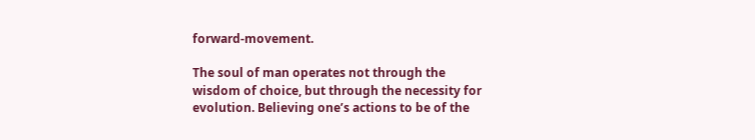forward-movement.

The soul of man operates not through the wisdom of choice, but through the necessity for evolution. Believing one’s actions to be of the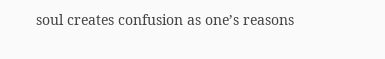soul creates confusion as one’s reasons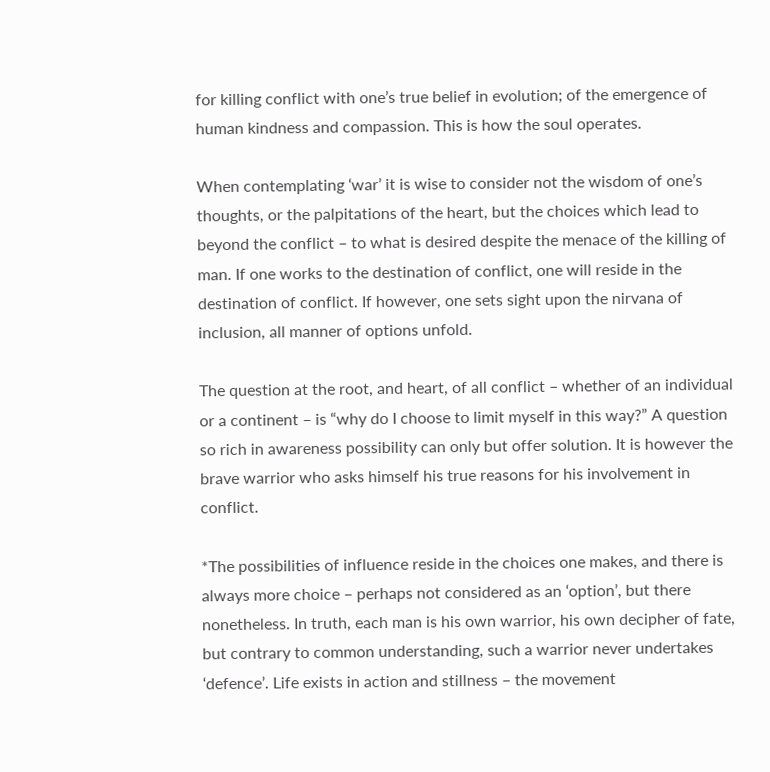for killing conflict with one’s true belief in evolution; of the emergence of human kindness and compassion. This is how the soul operates.

When contemplating ‘war’ it is wise to consider not the wisdom of one’s thoughts, or the palpitations of the heart, but the choices which lead to beyond the conflict – to what is desired despite the menace of the killing of man. If one works to the destination of conflict, one will reside in the destination of conflict. If however, one sets sight upon the nirvana of inclusion, all manner of options unfold.

The question at the root, and heart, of all conflict – whether of an individual or a continent – is “why do I choose to limit myself in this way?” A question so rich in awareness possibility can only but offer solution. It is however the brave warrior who asks himself his true reasons for his involvement in conflict.

*The possibilities of influence reside in the choices one makes, and there is always more choice – perhaps not considered as an ‘option’, but there nonetheless. In truth, each man is his own warrior, his own decipher of fate, but contrary to common understanding, such a warrior never undertakes ‘defence’. Life exists in action and stillness – the movement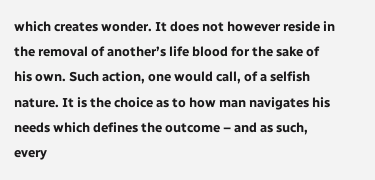which creates wonder. It does not however reside in the removal of another’s life blood for the sake of his own. Such action, one would call, of a selfish nature. It is the choice as to how man navigates his needs which defines the outcome – and as such, every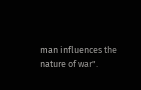man influences the nature of war".